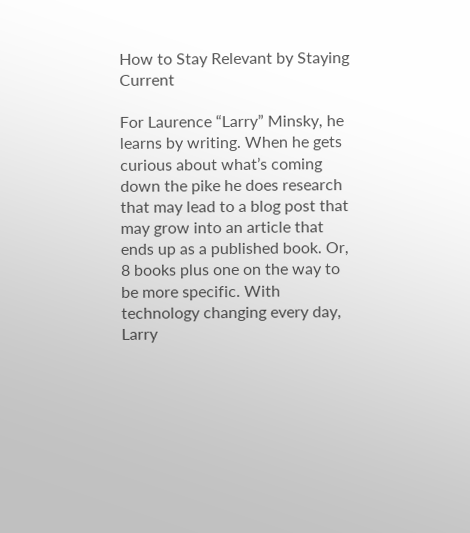How to Stay Relevant by Staying Current

For Laurence “Larry” Minsky, he learns by writing. When he gets curious about what’s coming down the pike he does research that may lead to a blog post that may grow into an article that ends up as a published book. Or, 8 books plus one on the way to be more specific. With technology changing every day, Larry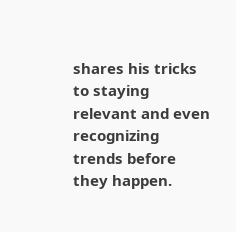shares his tricks to staying relevant and even recognizing trends before they happen.